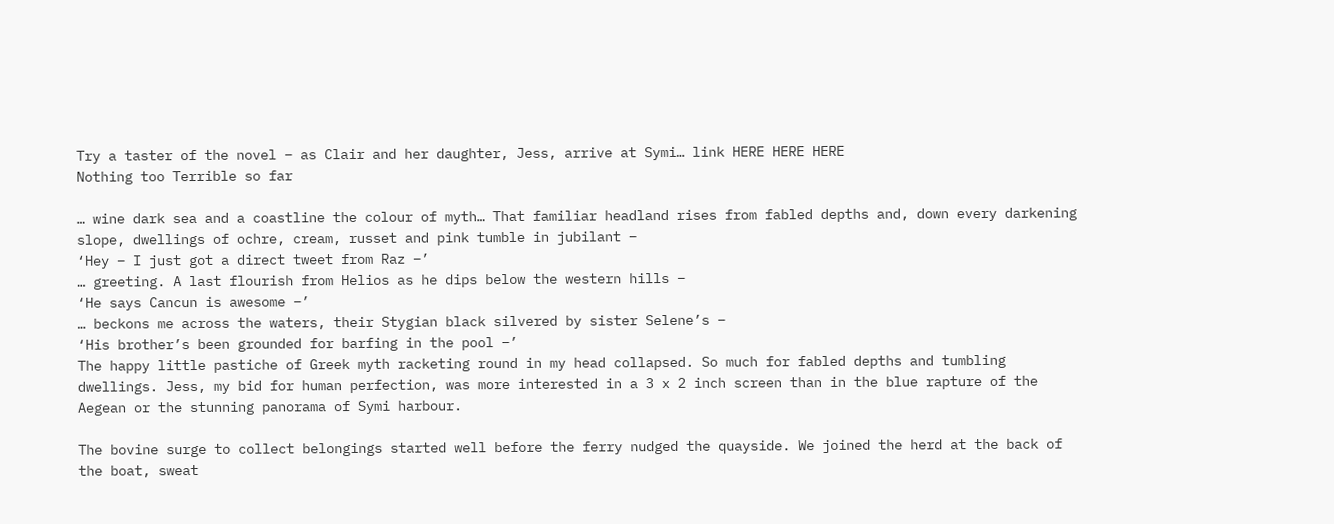Try a taster of the novel – as Clair and her daughter, Jess, arrive at Symi… link HERE HERE HERE
Nothing too Terrible so far

… wine dark sea and a coastline the colour of myth… That familiar headland rises from fabled depths and, down every darkening slope, dwellings of ochre, cream, russet and pink tumble in jubilant –
‘Hey – I just got a direct tweet from Raz –’
… greeting. A last flourish from Helios as he dips below the western hills –
‘He says Cancun is awesome –’
… beckons me across the waters, their Stygian black silvered by sister Selene’s –
‘His brother’s been grounded for barfing in the pool –’
The happy little pastiche of Greek myth racketing round in my head collapsed. So much for fabled depths and tumbling dwellings. Jess, my bid for human perfection, was more interested in a 3 x 2 inch screen than in the blue rapture of the Aegean or the stunning panorama of Symi harbour.

The bovine surge to collect belongings started well before the ferry nudged the quayside. We joined the herd at the back of the boat, sweat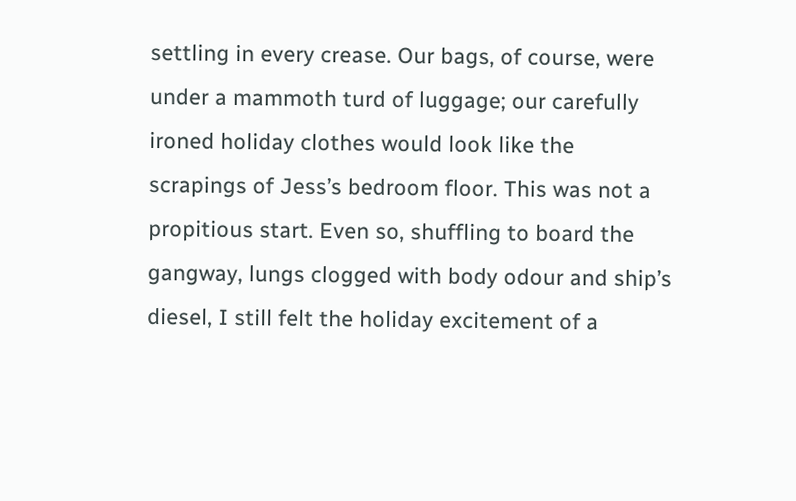settling in every crease. Our bags, of course, were under a mammoth turd of luggage; our carefully ironed holiday clothes would look like the scrapings of Jess’s bedroom floor. This was not a propitious start. Even so, shuffling to board the gangway, lungs clogged with body odour and ship’s diesel, I still felt the holiday excitement of a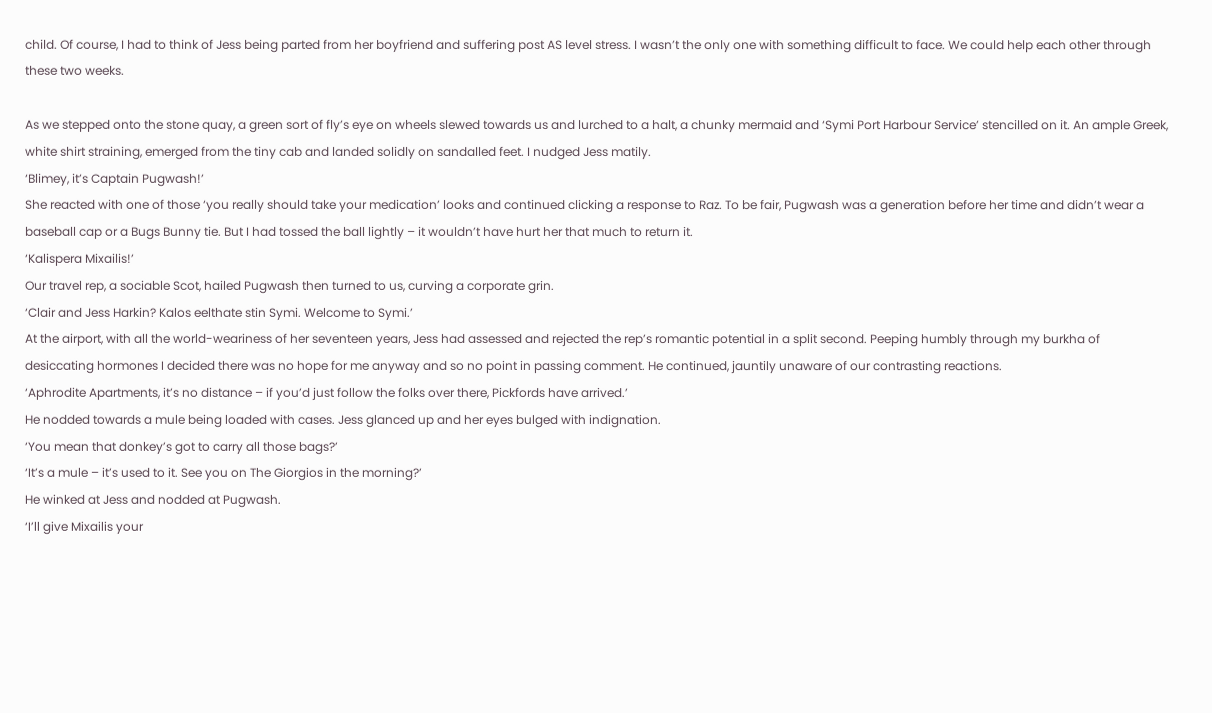child. Of course, I had to think of Jess being parted from her boyfriend and suffering post AS level stress. I wasn’t the only one with something difficult to face. We could help each other through these two weeks.

As we stepped onto the stone quay, a green sort of fly’s eye on wheels slewed towards us and lurched to a halt, a chunky mermaid and ‘Symi Port Harbour Service’ stencilled on it. An ample Greek, white shirt straining, emerged from the tiny cab and landed solidly on sandalled feet. I nudged Jess matily.
‘Blimey, it’s Captain Pugwash!’
She reacted with one of those ‘you really should take your medication’ looks and continued clicking a response to Raz. To be fair, Pugwash was a generation before her time and didn’t wear a baseball cap or a Bugs Bunny tie. But I had tossed the ball lightly – it wouldn’t have hurt her that much to return it.
‘Kalispera Mixailis!’
Our travel rep, a sociable Scot, hailed Pugwash then turned to us, curving a corporate grin.
‘Clair and Jess Harkin? Kalos eelthate stin Symi. Welcome to Symi.’
At the airport, with all the world-weariness of her seventeen years, Jess had assessed and rejected the rep’s romantic potential in a split second. Peeping humbly through my burkha of desiccating hormones I decided there was no hope for me anyway and so no point in passing comment. He continued, jauntily unaware of our contrasting reactions.
‘Aphrodite Apartments, it’s no distance – if you’d just follow the folks over there, Pickfords have arrived.’
He nodded towards a mule being loaded with cases. Jess glanced up and her eyes bulged with indignation.
‘You mean that donkey’s got to carry all those bags?’
‘It’s a mule – it’s used to it. See you on The Giorgios in the morning?’
He winked at Jess and nodded at Pugwash.
‘I’ll give Mixailis your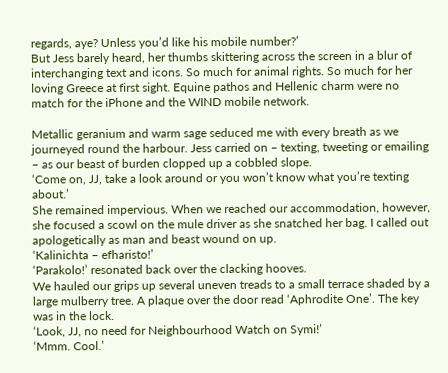regards, aye? Unless you’d like his mobile number?’
But Jess barely heard, her thumbs skittering across the screen in a blur of interchanging text and icons. So much for animal rights. So much for her loving Greece at first sight. Equine pathos and Hellenic charm were no match for the iPhone and the WIND mobile network.

Metallic geranium and warm sage seduced me with every breath as we journeyed round the harbour. Jess carried on – texting, tweeting or emailing – as our beast of burden clopped up a cobbled slope.
‘Come on, JJ, take a look around or you won’t know what you’re texting about.’
She remained impervious. When we reached our accommodation, however, she focused a scowl on the mule driver as she snatched her bag. I called out apologetically as man and beast wound on up.
‘Kalinichta – efharisto!’
‘Parakolo!’ resonated back over the clacking hooves.
We hauled our grips up several uneven treads to a small terrace shaded by a large mulberry tree. A plaque over the door read ‘Aphrodite One’. The key was in the lock.
‘Look, JJ, no need for Neighbourhood Watch on Symi!’
‘Mmm. Cool.’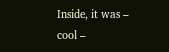Inside, it was – cool –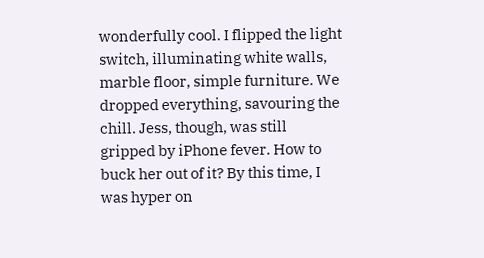wonderfully cool. I flipped the light switch, illuminating white walls, marble floor, simple furniture. We dropped everything, savouring the chill. Jess, though, was still gripped by iPhone fever. How to buck her out of it? By this time, I was hyper on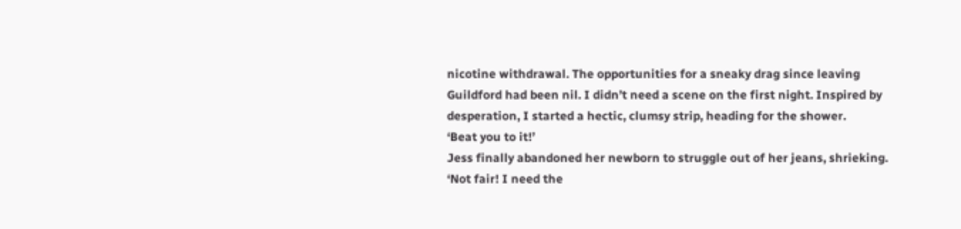nicotine withdrawal. The opportunities for a sneaky drag since leaving Guildford had been nil. I didn’t need a scene on the first night. Inspired by desperation, I started a hectic, clumsy strip, heading for the shower.
‘Beat you to it!’
Jess finally abandoned her newborn to struggle out of her jeans, shrieking.
‘Not fair! I need the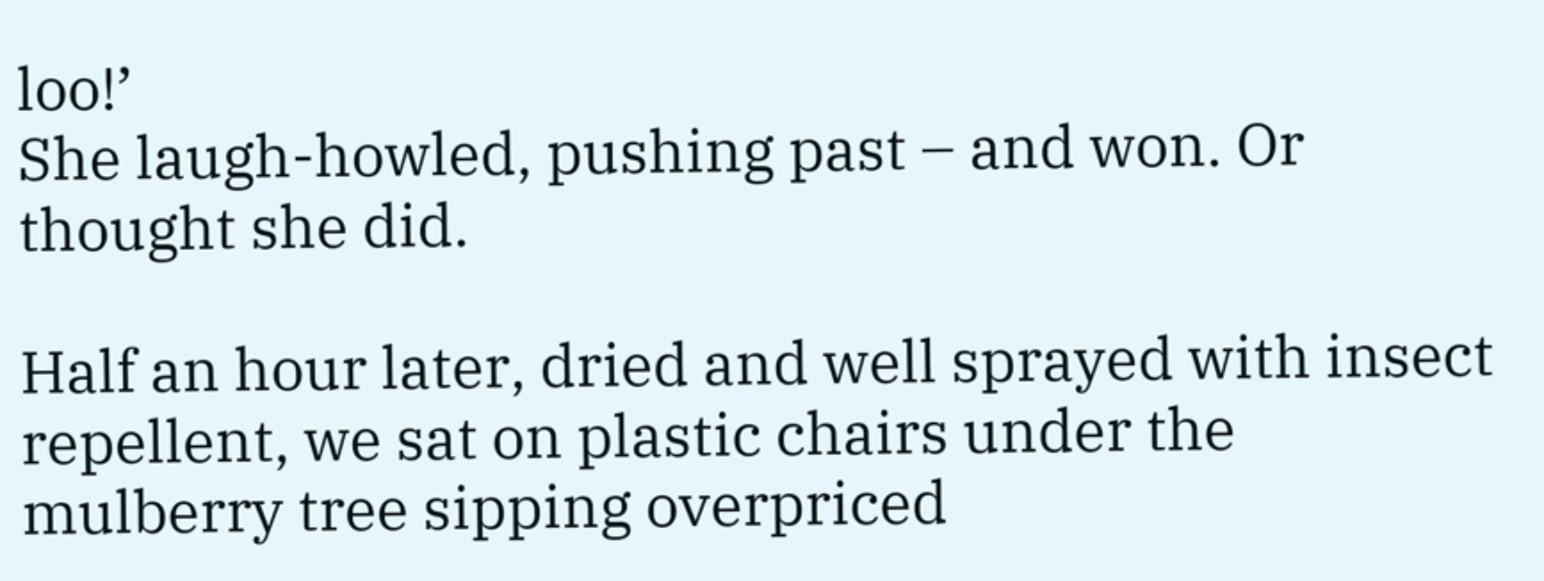loo!’
She laugh-howled, pushing past – and won. Or thought she did.

Half an hour later, dried and well sprayed with insect repellent, we sat on plastic chairs under the mulberry tree sipping overpriced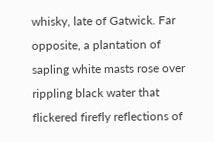whisky, late of Gatwick. Far opposite, a plantation of sapling white masts rose over rippling black water that flickered firefly reflections of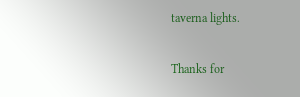taverna lights.

Thanks for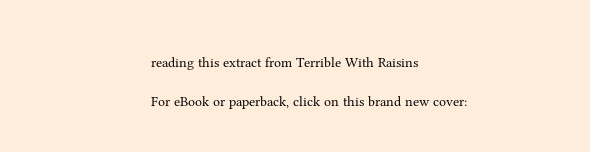reading this extract from Terrible With Raisins

For eBook or paperback, click on this brand new cover: